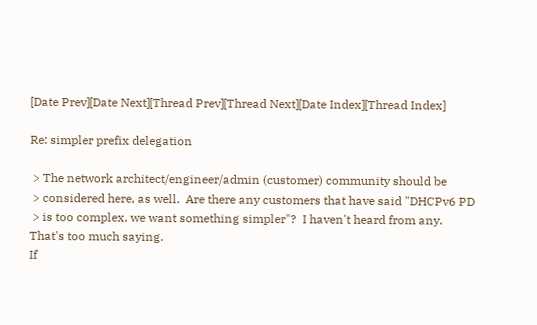[Date Prev][Date Next][Thread Prev][Thread Next][Date Index][Thread Index]

Re: simpler prefix delegation

 > The network architect/engineer/admin (customer) community should be
 > considered here, as well.  Are there any customers that have said "DHCPv6 PD
 > is too complex, we want something simpler"?  I haven't heard from any.
That's too much saying.
If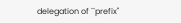delegation of ``prefix''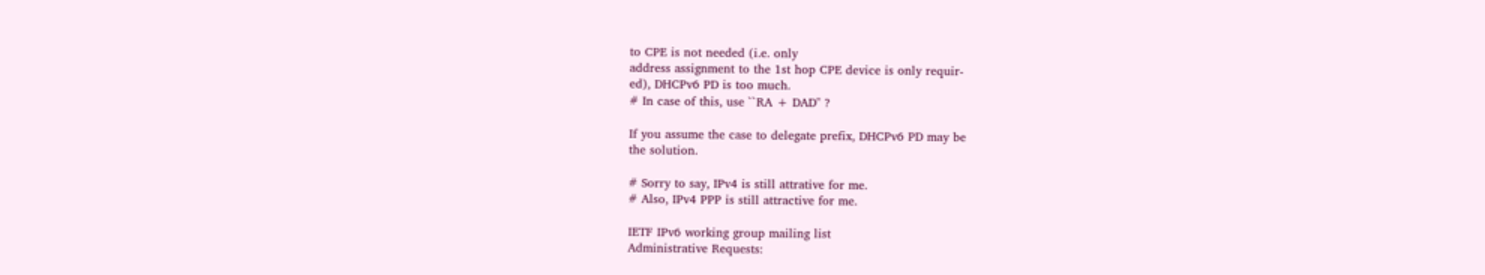to CPE is not needed (i.e. only
address assignment to the 1st hop CPE device is only requir-
ed), DHCPv6 PD is too much.
# In case of this, use ``RA + DAD'' ?

If you assume the case to delegate prefix, DHCPv6 PD may be
the solution.

# Sorry to say, IPv4 is still attrative for me.
# Also, IPv4 PPP is still attractive for me.

IETF IPv6 working group mailing list
Administrative Requests: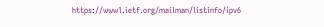https://www1.ietf.org/mailman/listinfo/ipv6